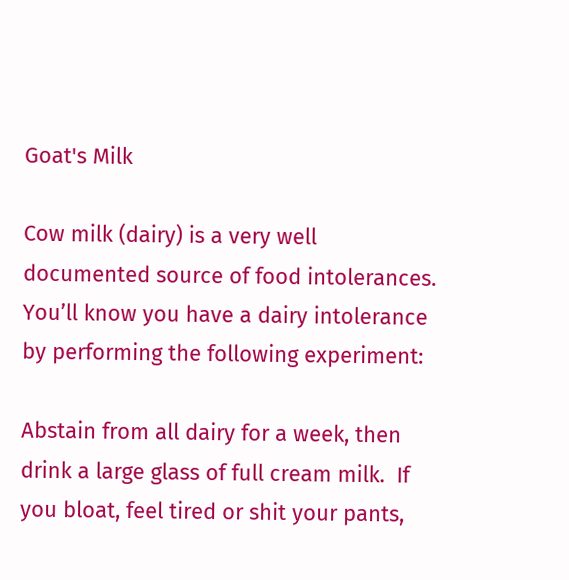Goat's Milk

Cow milk (dairy) is a very well documented source of food intolerances.  You’ll know you have a dairy intolerance by performing the following experiment:

Abstain from all dairy for a week, then drink a large glass of full cream milk.  If you bloat, feel tired or shit your pants,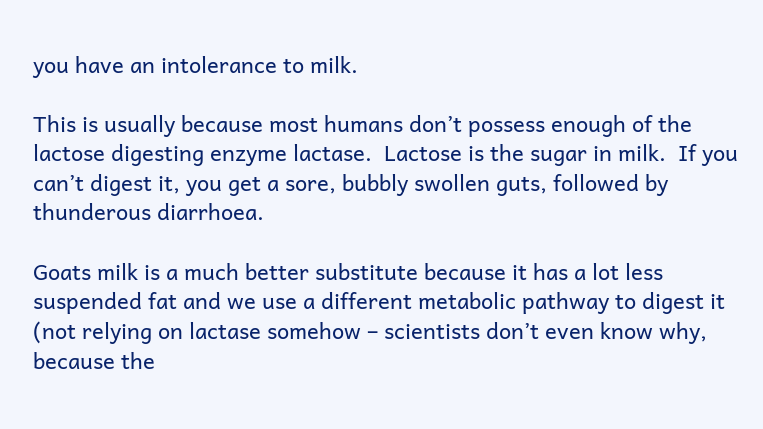you have an intolerance to milk.

This is usually because most humans don’t possess enough of the lactose digesting enzyme lactase.  Lactose is the sugar in milk.  If you can’t digest it, you get a sore, bubbly swollen guts, followed by thunderous diarrhoea.

Goats milk is a much better substitute because it has a lot less suspended fat and we use a different metabolic pathway to digest it (not relying on lactase somehow – scientists don’t even know why, because the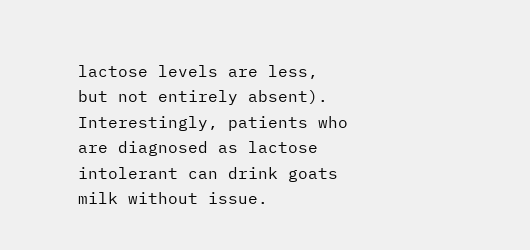lactose levels are less, but not entirely absent).  Interestingly, patients who are diagnosed as lactose intolerant can drink goats milk without issue.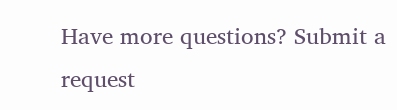Have more questions? Submit a request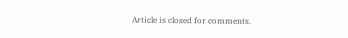Article is closed for comments.